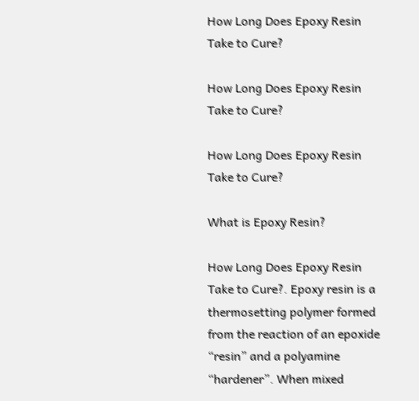How Long Does Epoxy Resin Take to Cure?

How Long Does Epoxy Resin Take to Cure?

How Long Does Epoxy Resin Take to Cure?

What is Epoxy Resin?

How Long Does Epoxy Resin Take to Cure?. Epoxy resin is a thermosetting polymer formed from the reaction of an epoxide “resin” and a polyamine “hardener”. When mixed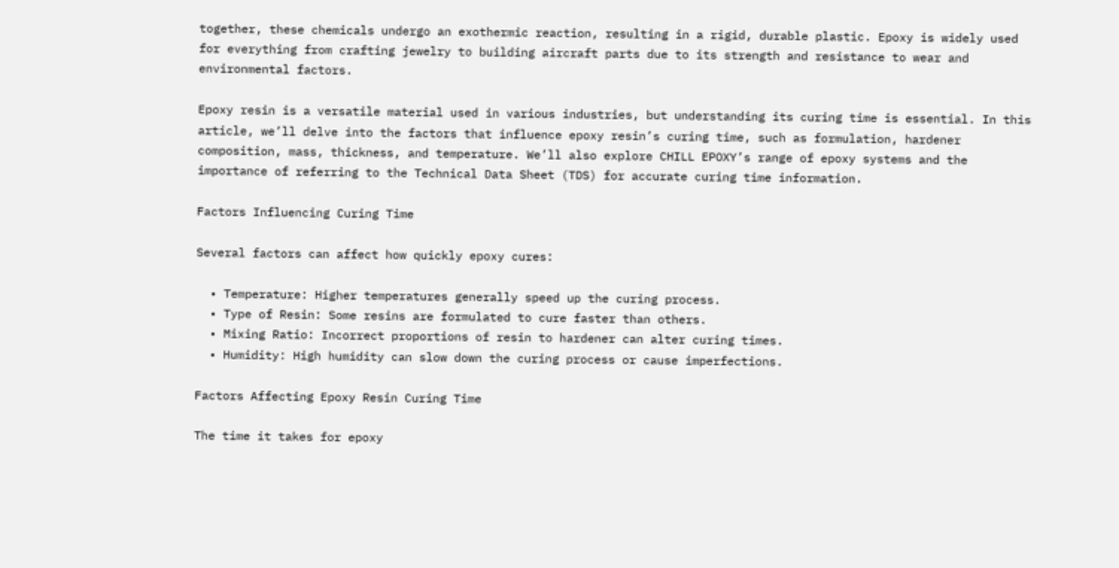together, these chemicals undergo an exothermic reaction, resulting in a rigid, durable plastic. Epoxy is widely used for everything from crafting jewelry to building aircraft parts due to its strength and resistance to wear and environmental factors.

Epoxy resin is a versatile material used in various industries, but understanding its curing time is essential. In this article, we’ll delve into the factors that influence epoxy resin’s curing time, such as formulation, hardener composition, mass, thickness, and temperature. We’ll also explore CHILL EPOXY’s range of epoxy systems and the importance of referring to the Technical Data Sheet (TDS) for accurate curing time information.

Factors Influencing Curing Time

Several factors can affect how quickly epoxy cures:

  • Temperature: Higher temperatures generally speed up the curing process.
  • Type of Resin: Some resins are formulated to cure faster than others.
  • Mixing Ratio: Incorrect proportions of resin to hardener can alter curing times.
  • Humidity: High humidity can slow down the curing process or cause imperfections.

Factors Affecting Epoxy Resin Curing Time

The time it takes for epoxy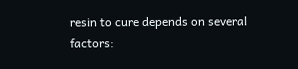resin to cure depends on several factors: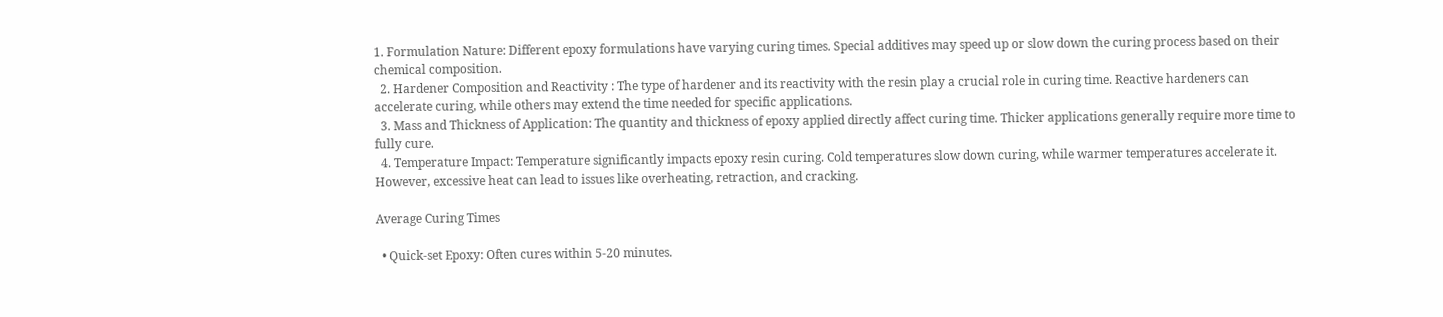1. Formulation Nature: Different epoxy formulations have varying curing times. Special additives may speed up or slow down the curing process based on their chemical composition.
  2. Hardener Composition and Reactivity : The type of hardener and its reactivity with the resin play a crucial role in curing time. Reactive hardeners can accelerate curing, while others may extend the time needed for specific applications.
  3. Mass and Thickness of Application: The quantity and thickness of epoxy applied directly affect curing time. Thicker applications generally require more time to fully cure.
  4. Temperature Impact: Temperature significantly impacts epoxy resin curing. Cold temperatures slow down curing, while warmer temperatures accelerate it. However, excessive heat can lead to issues like overheating, retraction, and cracking.

Average Curing Times

  • Quick-set Epoxy: Often cures within 5-20 minutes.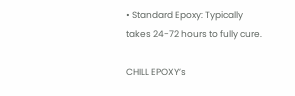• Standard Epoxy: Typically takes 24-72 hours to fully cure.

CHILL EPOXY’s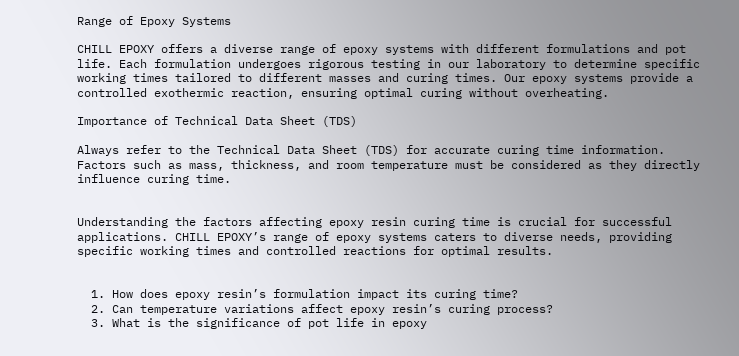Range of Epoxy Systems

CHILL EPOXY offers a diverse range of epoxy systems with different formulations and pot life. Each formulation undergoes rigorous testing in our laboratory to determine specific working times tailored to different masses and curing times. Our epoxy systems provide a controlled exothermic reaction, ensuring optimal curing without overheating.

Importance of Technical Data Sheet (TDS)

Always refer to the Technical Data Sheet (TDS) for accurate curing time information. Factors such as mass, thickness, and room temperature must be considered as they directly influence curing time.


Understanding the factors affecting epoxy resin curing time is crucial for successful applications. CHILL EPOXY’s range of epoxy systems caters to diverse needs, providing specific working times and controlled reactions for optimal results.


  1. How does epoxy resin’s formulation impact its curing time?
  2. Can temperature variations affect epoxy resin’s curing process?
  3. What is the significance of pot life in epoxy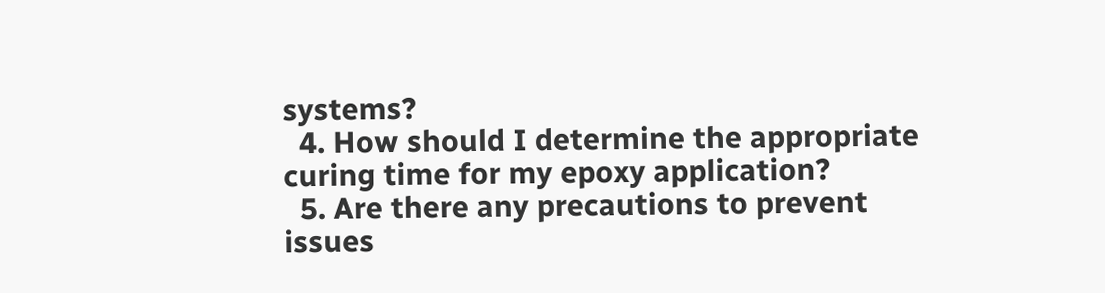systems?
  4. How should I determine the appropriate curing time for my epoxy application?
  5. Are there any precautions to prevent issues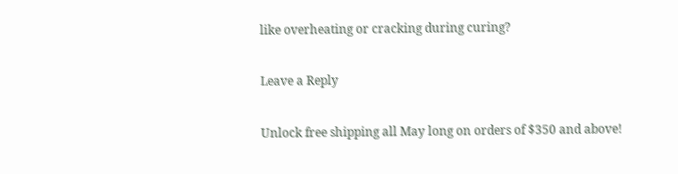like overheating or cracking during curing?

Leave a Reply

Unlock free shipping all May long on orders of $350 and above!